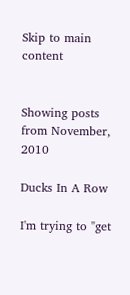Skip to main content


Showing posts from November, 2010

Ducks In A Row

I'm trying to "get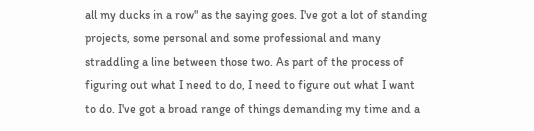all my ducks in a row" as the saying goes. I've got a lot of standing projects, some personal and some professional and many straddling a line between those two. As part of the process of figuring out what I need to do, I need to figure out what I want to do. I've got a broad range of things demanding my time and a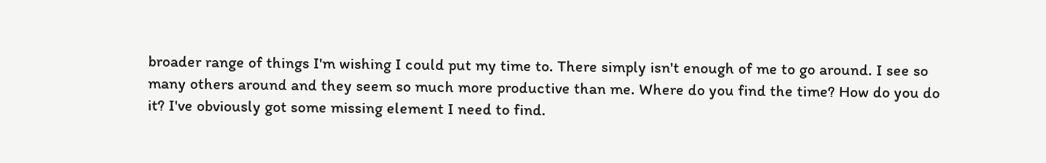broader range of things I'm wishing I could put my time to. There simply isn't enough of me to go around. I see so many others around and they seem so much more productive than me. Where do you find the time? How do you do it? I've obviously got some missing element I need to find.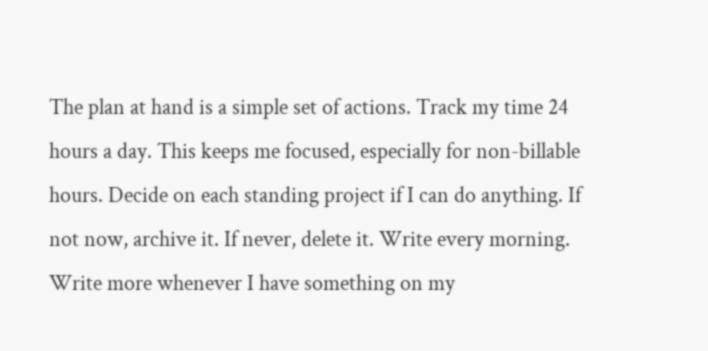The plan at hand is a simple set of actions. Track my time 24 hours a day. This keeps me focused, especially for non-billable hours. Decide on each standing project if I can do anything. If not now, archive it. If never, delete it. Write every morning. Write more whenever I have something on my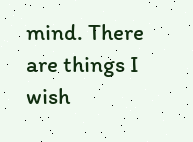mind. There are things I wish